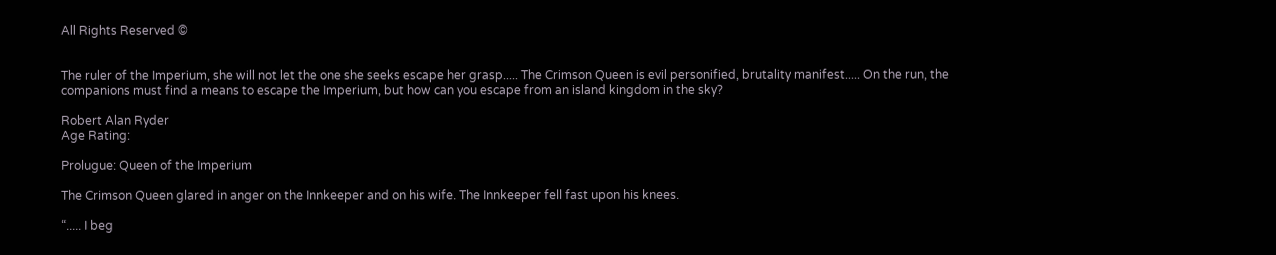All Rights Reserved ©


The ruler of the Imperium, she will not let the one she seeks escape her grasp..... The Crimson Queen is evil personified, brutality manifest..... On the run, the companions must find a means to escape the Imperium, but how can you escape from an island kingdom in the sky?

Robert Alan Ryder
Age Rating:

Prolugue: Queen of the Imperium

The Crimson Queen glared in anger on the Innkeeper and on his wife. The Innkeeper fell fast upon his knees.

“..... I beg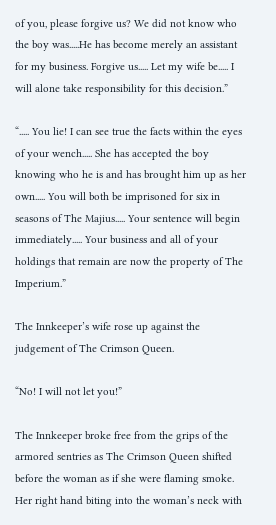of you, please forgive us? We did not know who the boy was.....He has become merely an assistant for my business. Forgive us..... Let my wife be..... I will alone take responsibility for this decision.”

“..... You lie! I can see true the facts within the eyes of your wench..... She has accepted the boy knowing who he is and has brought him up as her own..... You will both be imprisoned for six in seasons of The Majius..... Your sentence will begin immediately..... Your business and all of your holdings that remain are now the property of The Imperium.”

The Innkeeper’s wife rose up against the judgement of The Crimson Queen.

“No! I will not let you!”

The Innkeeper broke free from the grips of the armored sentries as The Crimson Queen shifted before the woman as if she were flaming smoke. Her right hand biting into the woman’s neck with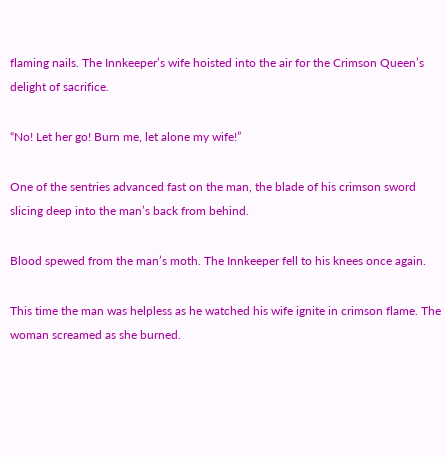flaming nails. The Innkeeper’s wife hoisted into the air for the Crimson Queen’s delight of sacrifice.

“No! Let her go! Burn me, let alone my wife!”

One of the sentries advanced fast on the man, the blade of his crimson sword slicing deep into the man’s back from behind.

Blood spewed from the man’s moth. The Innkeeper fell to his knees once again.

This time the man was helpless as he watched his wife ignite in crimson flame. The woman screamed as she burned.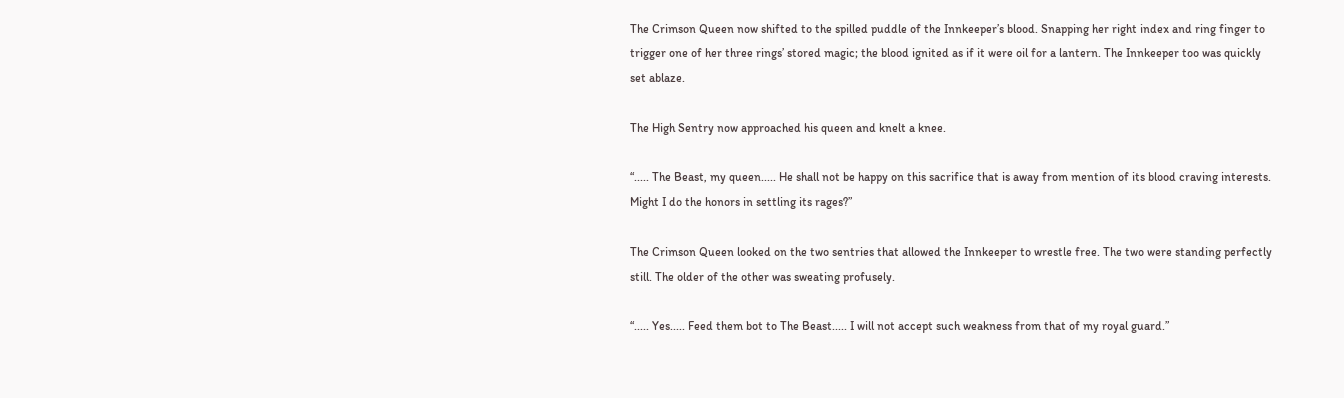The Crimson Queen now shifted to the spilled puddle of the Innkeeper’s blood. Snapping her right index and ring finger to trigger one of her three rings’ stored magic; the blood ignited as if it were oil for a lantern. The Innkeeper too was quickly set ablaze.

The High Sentry now approached his queen and knelt a knee.

“..... The Beast, my queen..... He shall not be happy on this sacrifice that is away from mention of its blood craving interests. Might I do the honors in settling its rages?”

The Crimson Queen looked on the two sentries that allowed the Innkeeper to wrestle free. The two were standing perfectly still. The older of the other was sweating profusely.

“..... Yes..... Feed them bot to The Beast..... I will not accept such weakness from that of my royal guard.”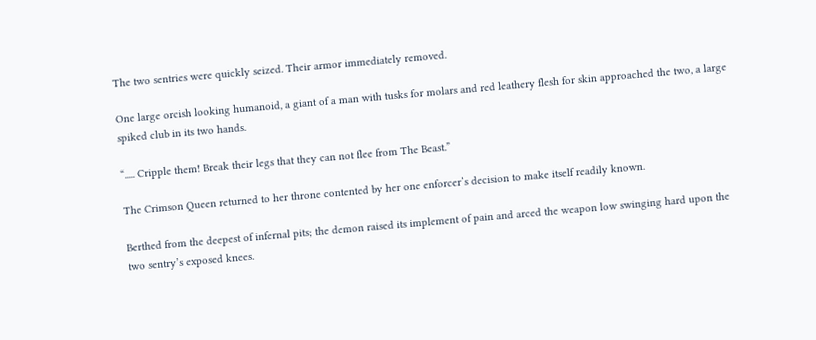The two sentries were quickly seized. Their armor immediately removed.

One large orcish looking humanoid, a giant of a man with tusks for molars and red leathery flesh for skin approached the two, a large spiked club in its two hands.

“..... Cripple them! Break their legs that they can not flee from The Beast.”

The Crimson Queen returned to her throne contented by her one enforcer’s decision to make itself readily known.

Berthed from the deepest of infernal pits; the demon raised its implement of pain and arced the weapon low swinging hard upon the two sentry’s exposed knees.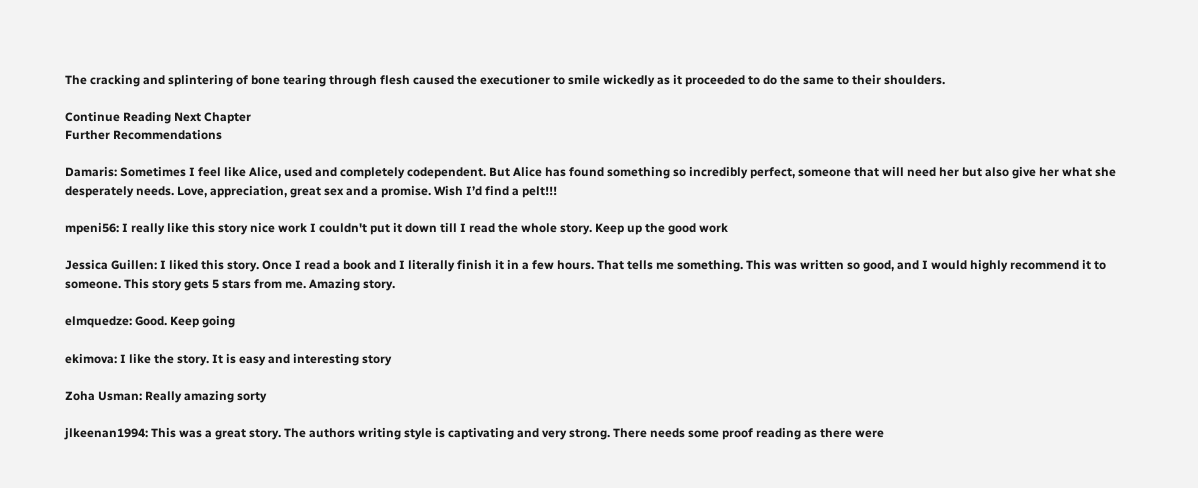The cracking and splintering of bone tearing through flesh caused the executioner to smile wickedly as it proceeded to do the same to their shoulders.

Continue Reading Next Chapter
Further Recommendations

Damaris: Sometimes I feel like Alice, used and completely codependent. But Alice has found something so incredibly perfect, someone that will need her but also give her what she desperately needs. Love, appreciation, great sex and a promise. Wish I’d find a pelt!!!

mpeni56: I really like this story nice work I couldn't put it down till I read the whole story. Keep up the good work

Jessica Guillen: I liked this story. Once I read a book and I literally finish it in a few hours. That tells me something. This was written so good, and I would highly recommend it to someone. This story gets 5 stars from me. Amazing story.

elmquedze: Good. Keep going

ekimova: I like the story. It is easy and interesting story

Zoha Usman: Really amazing sorty

jlkeenan1994: This was a great story. The authors writing style is captivating and very strong. There needs some proof reading as there were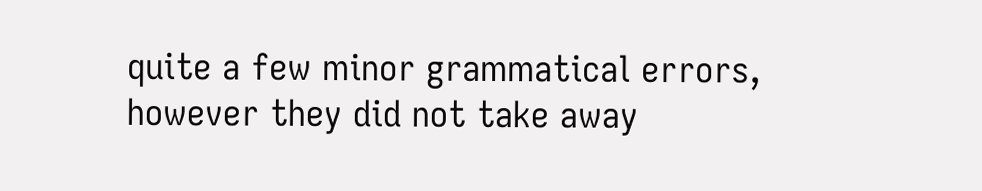quite a few minor grammatical errors, however they did not take away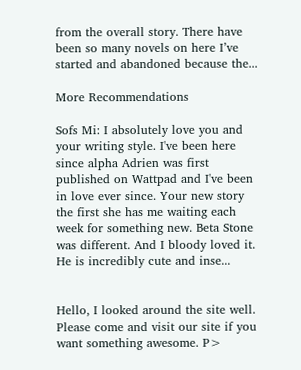from the overall story. There have been so many novels on here I’ve started and abandoned because the...

More Recommendations

Sofs Mi: I absolutely love you and your writing style. I've been here since alpha Adrien was first published on Wattpad and I've been in love ever since. Your new story the first she has me waiting each week for something new. Beta Stone was different. And I bloody loved it. He is incredibly cute and inse...


Hello, I looked around the site well.
Please come and visit our site if you want something awesome. P>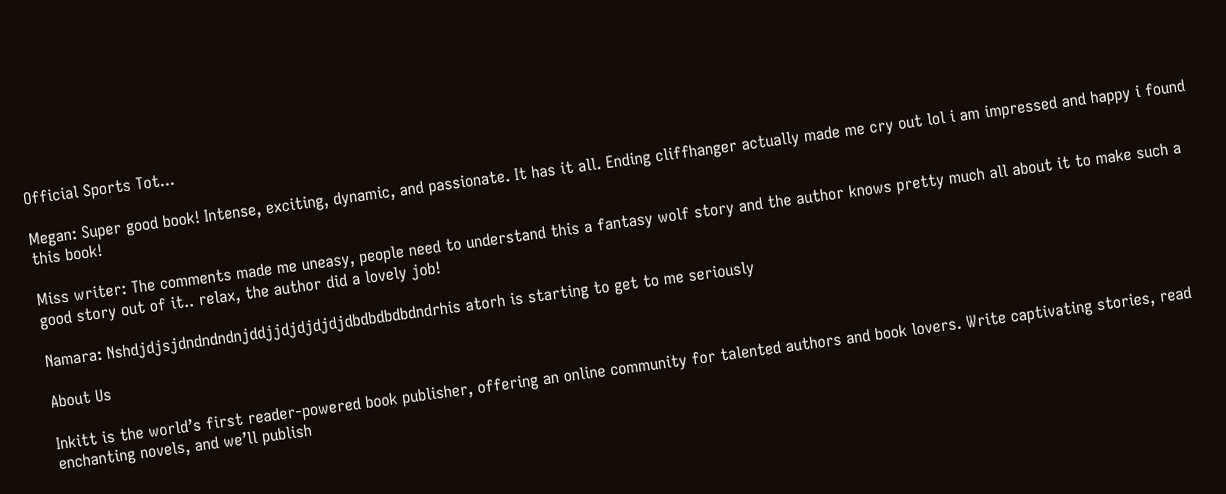Official Sports Tot...

Megan: Super good book! Intense, exciting, dynamic, and passionate. It has it all. Ending cliffhanger actually made me cry out lol i am impressed and happy i found this book!

Miss writer: The comments made me uneasy, people need to understand this a fantasy wolf story and the author knows pretty much all about it to make such a good story out of it.. relax, the author did a lovely job!

Namara: Nshdjdjsjdndndndnjddjjdjdjdjdjdbdbdbdbdndrhis atorh is starting to get to me seriously

About Us

Inkitt is the world’s first reader-powered book publisher, offering an online community for talented authors and book lovers. Write captivating stories, read enchanting novels, and we’ll publish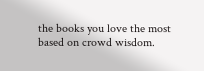the books you love the most based on crowd wisdom.